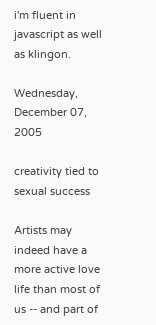i'm fluent in javascript as well as klingon.

Wednesday, December 07, 2005

creativity tied to sexual success

Artists may indeed have a more active love life than most of us -- and part of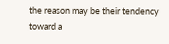the reason may be their tendency toward a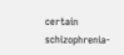certain schizophrenia-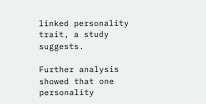linked personality trait, a study suggests.

Further analysis showed that one personality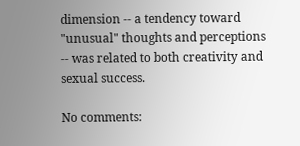dimension -- a tendency toward "unusual" thoughts and perceptions -- was related to both creativity and sexual success.

No comments: